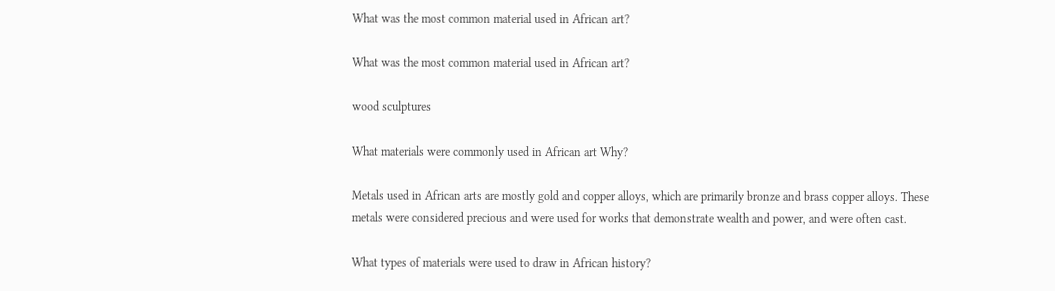What was the most common material used in African art?

What was the most common material used in African art?

wood sculptures

What materials were commonly used in African art Why?

Metals used in African arts are mostly gold and copper alloys, which are primarily bronze and brass copper alloys. These metals were considered precious and were used for works that demonstrate wealth and power, and were often cast.

What types of materials were used to draw in African history?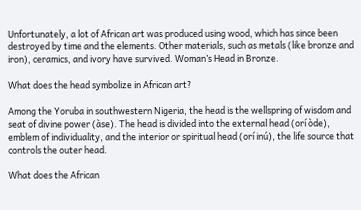Unfortunately, a lot of African art was produced using wood, which has since been destroyed by time and the elements. Other materials, such as metals (like bronze and iron), ceramics, and ivory have survived. Woman’s Head in Bronze.

What does the head symbolize in African art?

Among the Yoruba in southwestern Nigeria, the head is the wellspring of wisdom and seat of divine power (àse). The head is divided into the external head (orí òde), emblem of individuality, and the interior or spiritual head (orí inú), the life source that controls the outer head.

What does the African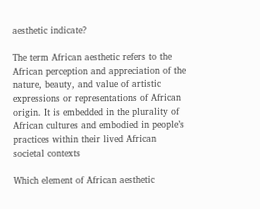aesthetic indicate?

The term African aesthetic refers to the African perception and appreciation of the nature, beauty, and value of artistic expressions or representations of African origin. It is embedded in the plurality of African cultures and embodied in people’s practices within their lived African societal contexts

Which element of African aesthetic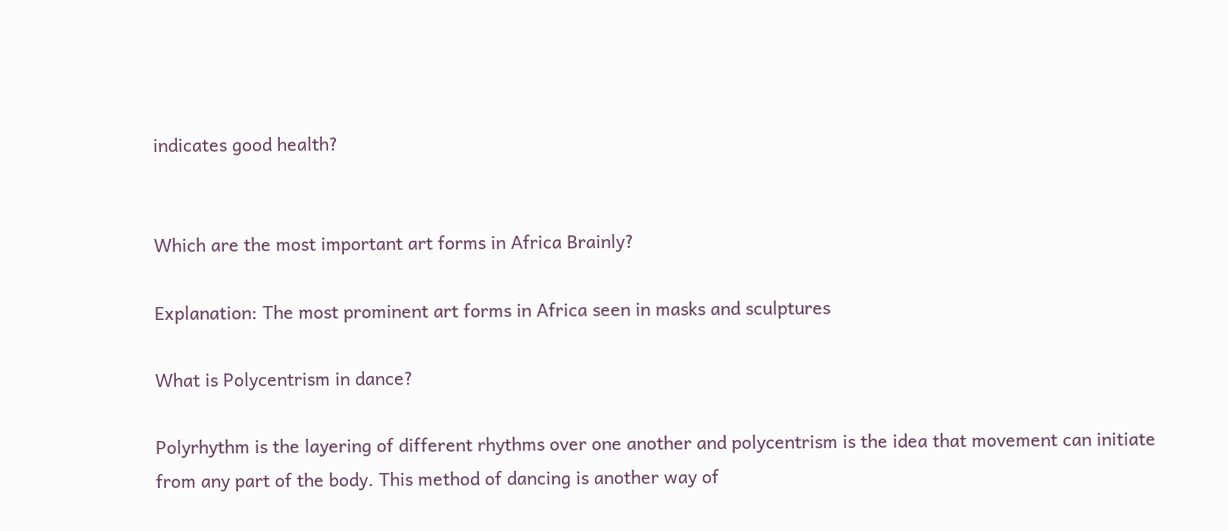indicates good health?


Which are the most important art forms in Africa Brainly?

Explanation: The most prominent art forms in Africa seen in masks and sculptures

What is Polycentrism in dance?

Polyrhythm is the layering of different rhythms over one another and polycentrism is the idea that movement can initiate from any part of the body. This method of dancing is another way of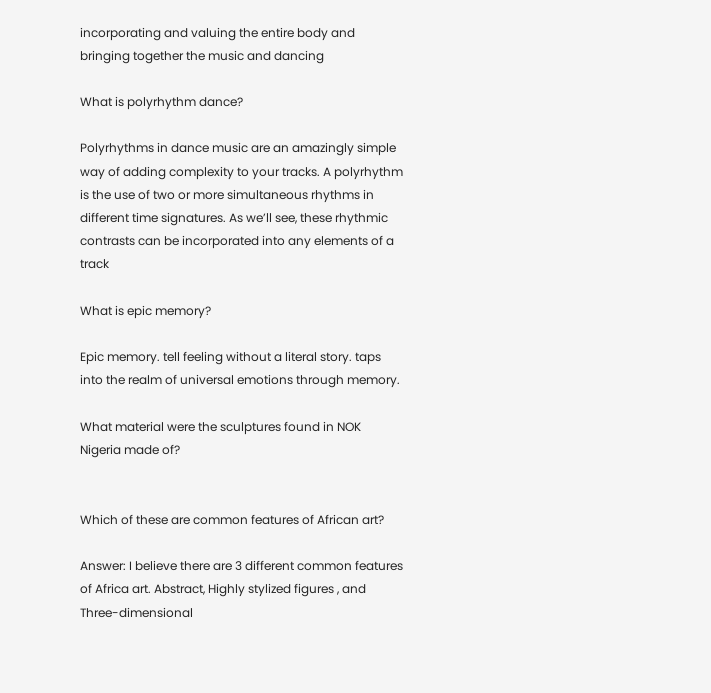incorporating and valuing the entire body and bringing together the music and dancing

What is polyrhythm dance?

Polyrhythms in dance music are an amazingly simple way of adding complexity to your tracks. A polyrhythm is the use of two or more simultaneous rhythms in different time signatures. As we’ll see, these rhythmic contrasts can be incorporated into any elements of a track

What is epic memory?

Epic memory. tell feeling without a literal story. taps into the realm of universal emotions through memory.

What material were the sculptures found in NOK Nigeria made of?


Which of these are common features of African art?

Answer: I believe there are 3 different common features of Africa art. Abstract, Highly stylized figures , and Three-dimensional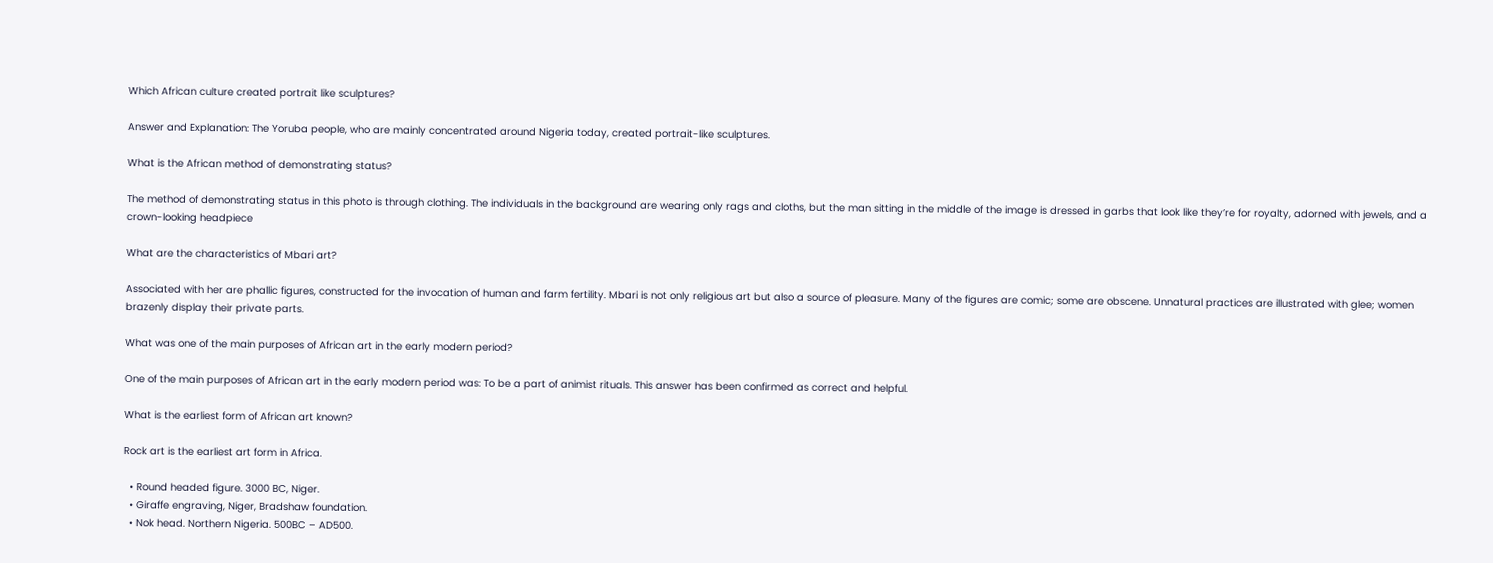Which African culture created portrait like sculptures?

Answer and Explanation: The Yoruba people, who are mainly concentrated around Nigeria today, created portrait-like sculptures.

What is the African method of demonstrating status?

The method of demonstrating status in this photo is through clothing. The individuals in the background are wearing only rags and cloths, but the man sitting in the middle of the image is dressed in garbs that look like they’re for royalty, adorned with jewels, and a crown-looking headpiece

What are the characteristics of Mbari art?

Associated with her are phallic figures, constructed for the invocation of human and farm fertility. Mbari is not only religious art but also a source of pleasure. Many of the figures are comic; some are obscene. Unnatural practices are illustrated with glee; women brazenly display their private parts.

What was one of the main purposes of African art in the early modern period?

One of the main purposes of African art in the early modern period was: To be a part of animist rituals. This answer has been confirmed as correct and helpful.

What is the earliest form of African art known?

Rock art is the earliest art form in Africa.

  • Round headed figure. 3000 BC, Niger.
  • Giraffe engraving, Niger, Bradshaw foundation.
  • Nok head. Northern Nigeria. 500BC – AD500.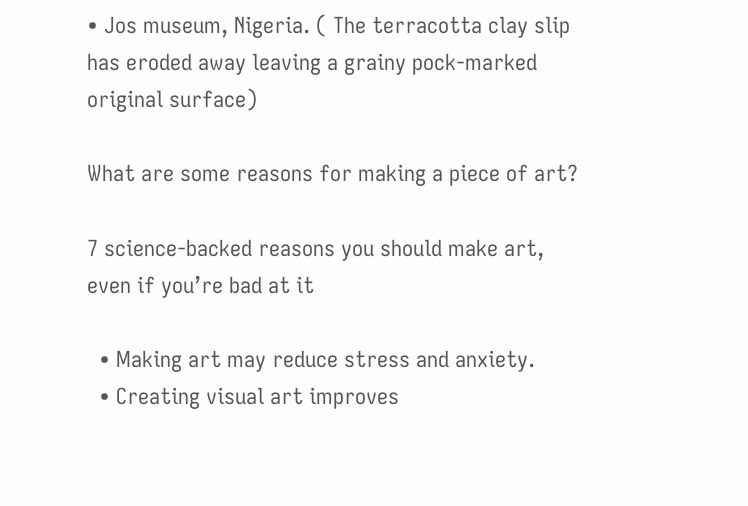• Jos museum, Nigeria. ( The terracotta clay slip has eroded away leaving a grainy pock-marked original surface)

What are some reasons for making a piece of art?

7 science-backed reasons you should make art, even if you’re bad at it

  • Making art may reduce stress and anxiety.
  • Creating visual art improves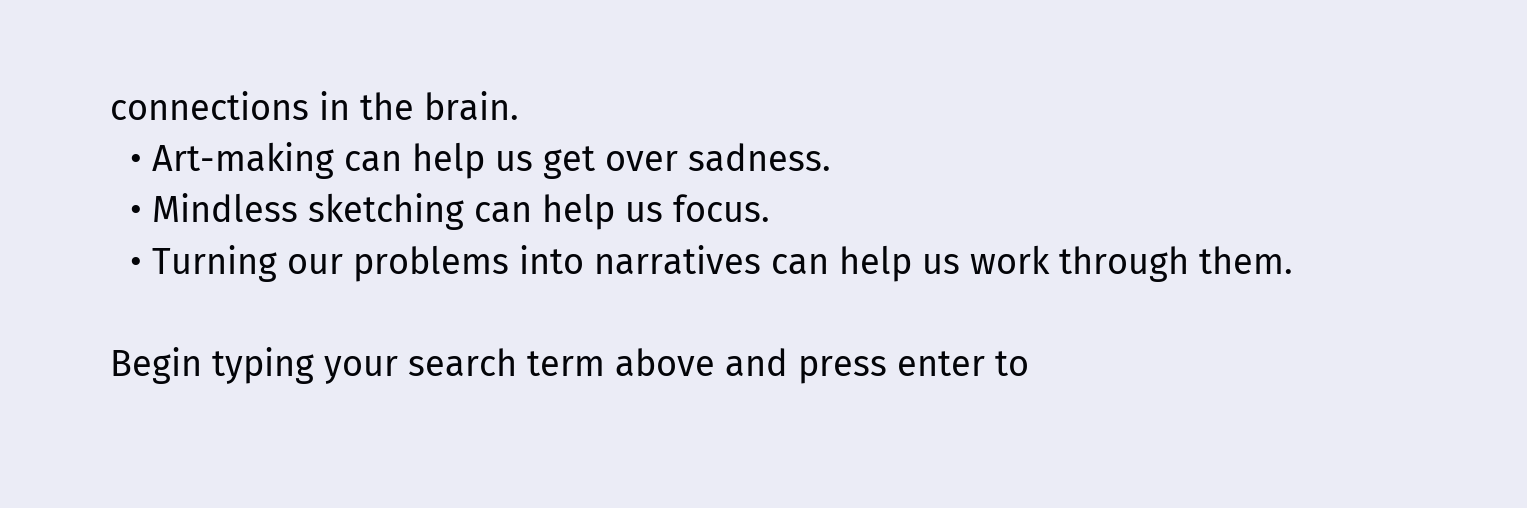connections in the brain.
  • Art-making can help us get over sadness.
  • Mindless sketching can help us focus.
  • Turning our problems into narratives can help us work through them.

Begin typing your search term above and press enter to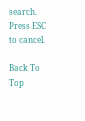search. Press ESC to cancel.

Back To Top